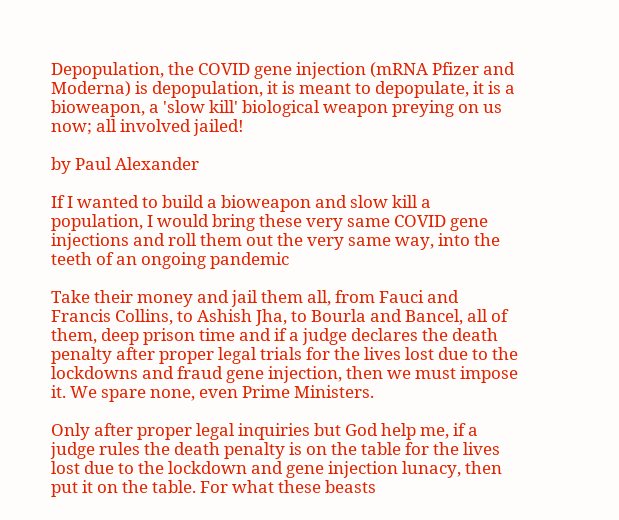Depopulation, the COVID gene injection (mRNA Pfizer and Moderna) is depopulation, it is meant to depopulate, it is a bioweapon, a 'slow kill' biological weapon preying on us now; all involved jailed!

by Paul Alexander

If I wanted to build a bioweapon and slow kill a population, I would bring these very same COVID gene injections and roll them out the very same way, into the teeth of an ongoing pandemic

Take their money and jail them all, from Fauci and Francis Collins, to Ashish Jha, to Bourla and Bancel, all of them, deep prison time and if a judge declares the death penalty after proper legal trials for the lives lost due to the lockdowns and fraud gene injection, then we must impose it. We spare none, even Prime Ministers.

Only after proper legal inquiries but God help me, if a judge rules the death penalty is on the table for the lives lost due to the lockdown and gene injection lunacy, then put it on the table. For what these beasts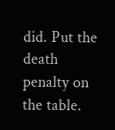did. Put the death penalty on the table.